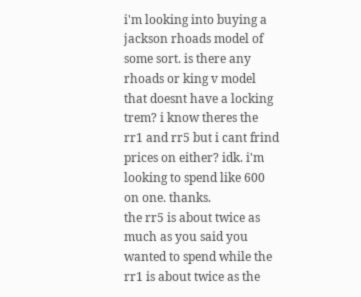i'm looking into buying a jackson rhoads model of some sort. is there any rhoads or king v model that doesnt have a locking trem? i know theres the rr1 and rr5 but i cant frind prices on either? idk. i'm looking to spend like 600 on one. thanks.
the rr5 is about twice as much as you said you wanted to spend while the rr1 is about twice as the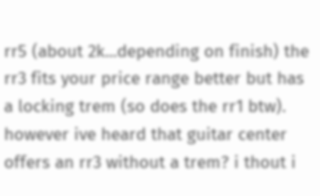rr5 (about 2k...depending on finish) the rr3 fits your price range better but has a locking trem (so does the rr1 btw). however ive heard that guitar center offers an rr3 without a trem? i thout i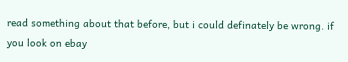read something about that before, but i could definately be wrong. if you look on ebay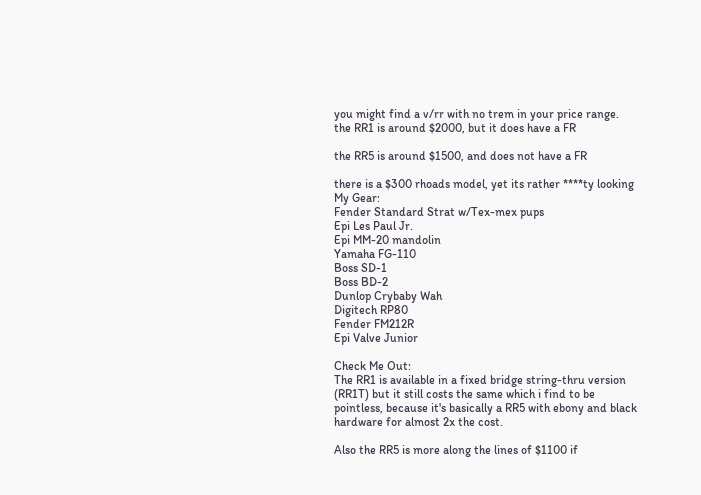you might find a v/rr with no trem in your price range.
the RR1 is around $2000, but it does have a FR

the RR5 is around $1500, and does not have a FR

there is a $300 rhoads model, yet its rather ****ty looking
My Gear:
Fender Standard Strat w/Tex-mex pups
Epi Les Paul Jr.
Epi MM-20 mandolin
Yamaha FG-110
Boss SD-1
Boss BD-2
Dunlop Crybaby Wah
Digitech RP80
Fender FM212R
Epi Valve Junior

Check Me Out:
The RR1 is available in a fixed bridge string-thru version (RR1T) but it still costs the same which i find to be pointless, because it's basically a RR5 with ebony and black hardware for almost 2x the cost.

Also the RR5 is more along the lines of $1100 if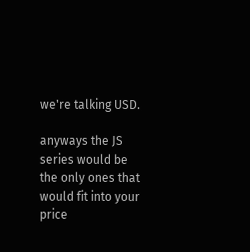we're talking USD.

anyways the JS series would be the only ones that would fit into your price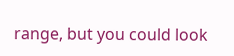range, but you could look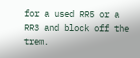for a used RR5 or a RR3 and block off the trem.